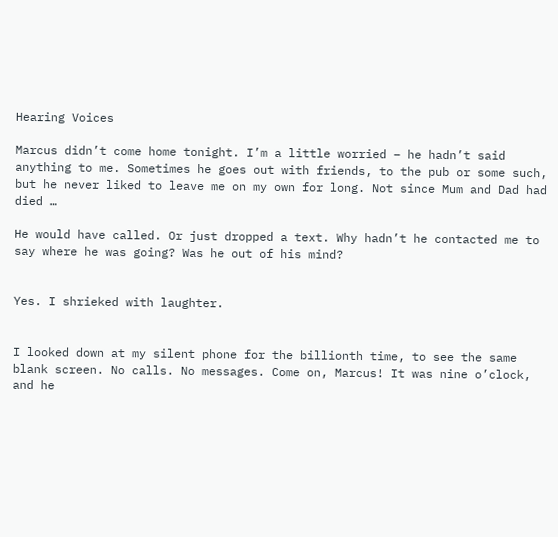Hearing Voices

Marcus didn’t come home tonight. I’m a little worried – he hadn’t said anything to me. Sometimes he goes out with friends, to the pub or some such, but he never liked to leave me on my own for long. Not since Mum and Dad had died …

He would have called. Or just dropped a text. Why hadn’t he contacted me to say where he was going? Was he out of his mind?


Yes. I shrieked with laughter.


I looked down at my silent phone for the billionth time, to see the same blank screen. No calls. No messages. Come on, Marcus! It was nine o’clock, and he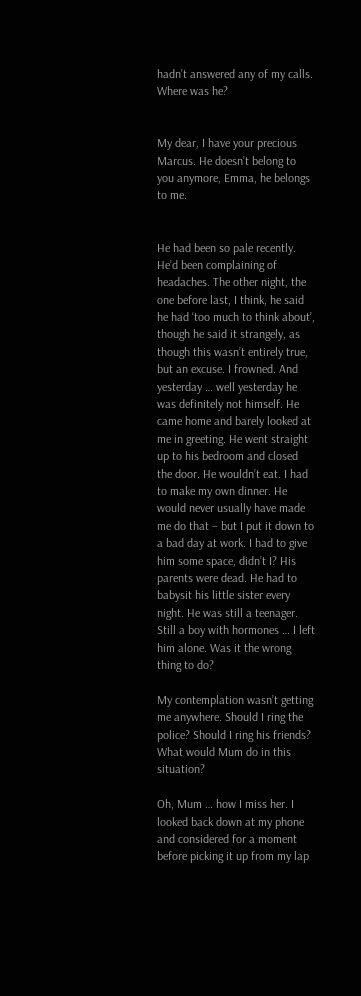hadn’t answered any of my calls. Where was he?


My dear, I have your precious Marcus. He doesn’t belong to you anymore, Emma, he belongs to me.


He had been so pale recently. He’d been complaining of headaches. The other night, the one before last, I think, he said he had ‘too much to think about’, though he said it strangely, as though this wasn’t entirely true, but an excuse. I frowned. And yesterday … well yesterday he was definitely not himself. He came home and barely looked at me in greeting. He went straight up to his bedroom and closed the door. He wouldn’t eat. I had to make my own dinner. He would never usually have made me do that – but I put it down to a bad day at work. I had to give him some space, didn’t I? His parents were dead. He had to babysit his little sister every night. He was still a teenager. Still a boy with hormones … I left him alone. Was it the wrong thing to do?

My contemplation wasn’t getting me anywhere. Should I ring the police? Should I ring his friends? What would Mum do in this situation?

Oh, Mum … how I miss her. I looked back down at my phone and considered for a moment before picking it up from my lap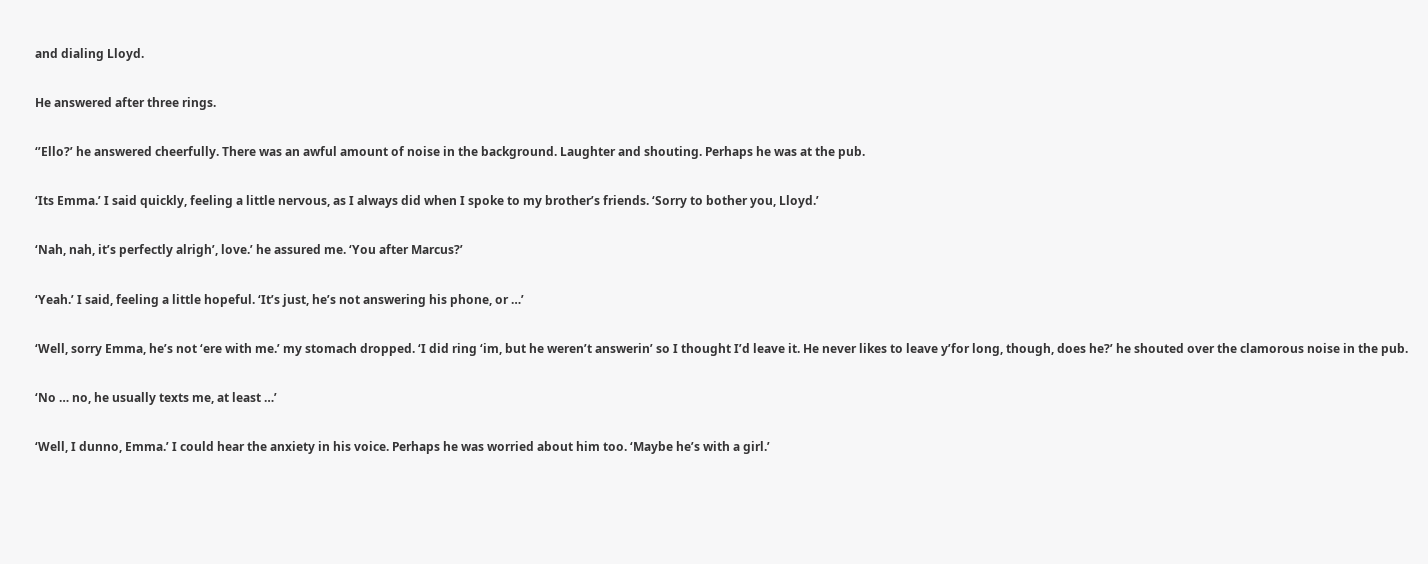and dialing Lloyd.

He answered after three rings.

‘’Ello?’ he answered cheerfully. There was an awful amount of noise in the background. Laughter and shouting. Perhaps he was at the pub.

‘Its Emma.’ I said quickly, feeling a little nervous, as I always did when I spoke to my brother’s friends. ‘Sorry to bother you, Lloyd.’

‘Nah, nah, it’s perfectly alrigh’, love.’ he assured me. ‘You after Marcus?’

‘Yeah.’ I said, feeling a little hopeful. ‘It’s just, he’s not answering his phone, or …’

‘Well, sorry Emma, he’s not ‘ere with me.’ my stomach dropped. ‘I did ring ‘im, but he weren’t answerin’ so I thought I’d leave it. He never likes to leave y’for long, though, does he?’ he shouted over the clamorous noise in the pub.

‘No … no, he usually texts me, at least …’

‘Well, I dunno, Emma.’ I could hear the anxiety in his voice. Perhaps he was worried about him too. ‘Maybe he’s with a girl.’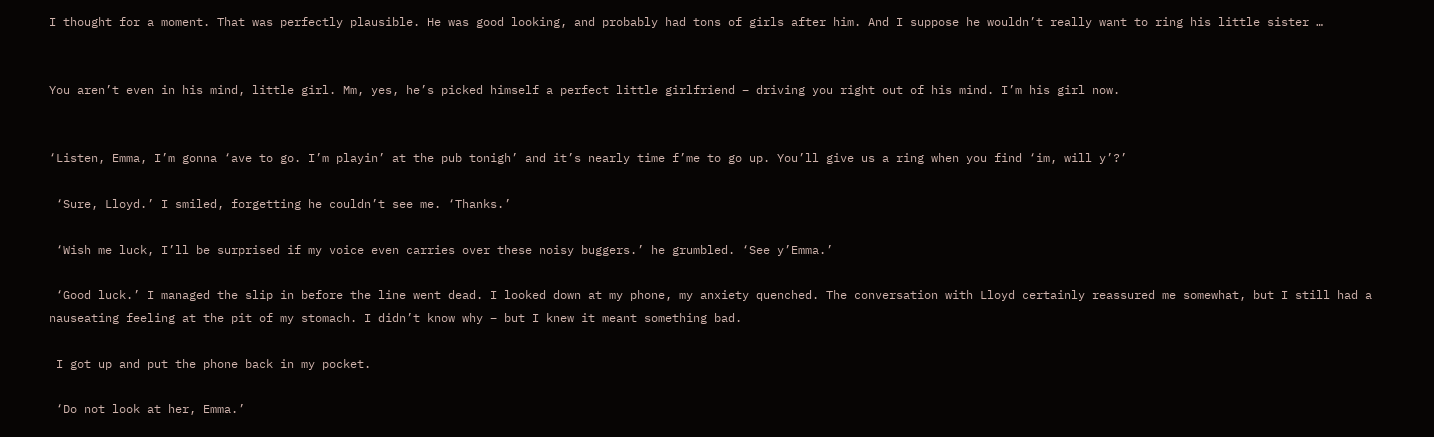I thought for a moment. That was perfectly plausible. He was good looking, and probably had tons of girls after him. And I suppose he wouldn’t really want to ring his little sister …


You aren’t even in his mind, little girl. Mm, yes, he’s picked himself a perfect little girlfriend – driving you right out of his mind. I’m his girl now.


‘Listen, Emma, I’m gonna ‘ave to go. I’m playin’ at the pub tonigh’ and it’s nearly time f’me to go up. You’ll give us a ring when you find ‘im, will y’?’

 ‘Sure, Lloyd.’ I smiled, forgetting he couldn’t see me. ‘Thanks.’

 ‘Wish me luck, I’ll be surprised if my voice even carries over these noisy buggers.’ he grumbled. ‘See y’Emma.’

 ‘Good luck.’ I managed the slip in before the line went dead. I looked down at my phone, my anxiety quenched. The conversation with Lloyd certainly reassured me somewhat, but I still had a nauseating feeling at the pit of my stomach. I didn’t know why – but I knew it meant something bad.

 I got up and put the phone back in my pocket.

 ‘Do not look at her, Emma.’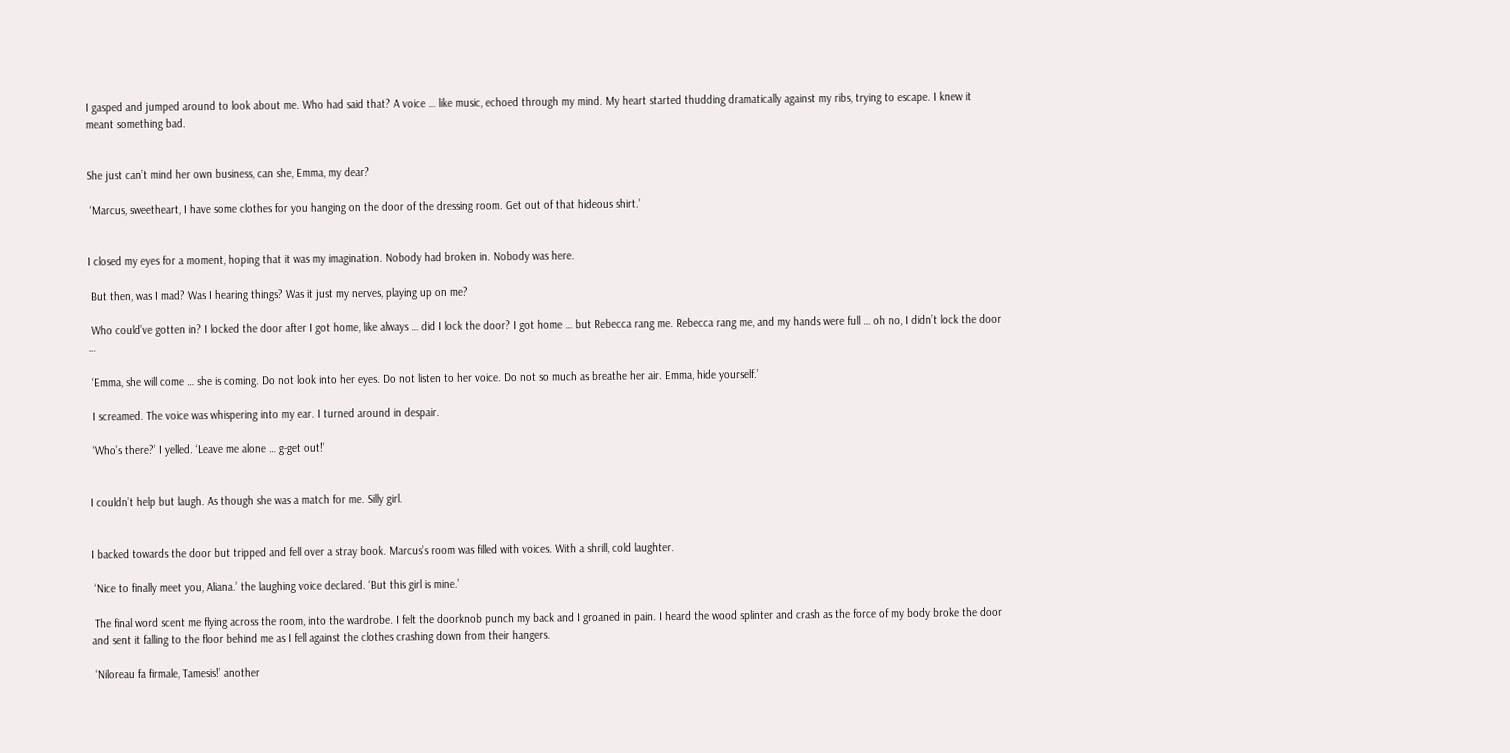I gasped and jumped around to look about me. Who had said that? A voice … like music, echoed through my mind. My heart started thudding dramatically against my ribs, trying to escape. I knew it meant something bad.


She just can’t mind her own business, can she, Emma, my dear?

 ‘Marcus, sweetheart, I have some clothes for you hanging on the door of the dressing room. Get out of that hideous shirt.’


I closed my eyes for a moment, hoping that it was my imagination. Nobody had broken in. Nobody was here.

 But then, was I mad? Was I hearing things? Was it just my nerves, playing up on me?

 Who could’ve gotten in? I locked the door after I got home, like always … did I lock the door? I got home … but Rebecca rang me. Rebecca rang me, and my hands were full … oh no, I didn’t lock the door …

 ‘Emma, she will come … she is coming. Do not look into her eyes. Do not listen to her voice. Do not so much as breathe her air. Emma, hide yourself.’

 I screamed. The voice was whispering into my ear. I turned around in despair.

 ‘Who’s there?’ I yelled. ‘Leave me alone … g-get out!’


I couldn’t help but laugh. As though she was a match for me. Silly girl.


I backed towards the door but tripped and fell over a stray book. Marcus’s room was filled with voices. With a shrill, cold laughter.

 ‘Nice to finally meet you, Aliana.’ the laughing voice declared. ‘But this girl is mine.’

 The final word scent me flying across the room, into the wardrobe. I felt the doorknob punch my back and I groaned in pain. I heard the wood splinter and crash as the force of my body broke the door and sent it falling to the floor behind me as I fell against the clothes crashing down from their hangers.

 ‘Niloreau fa firmale, Tamesis!’ another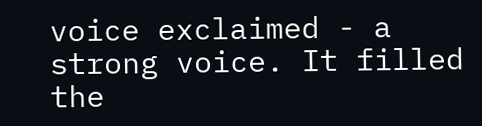voice exclaimed - a strong voice. It filled the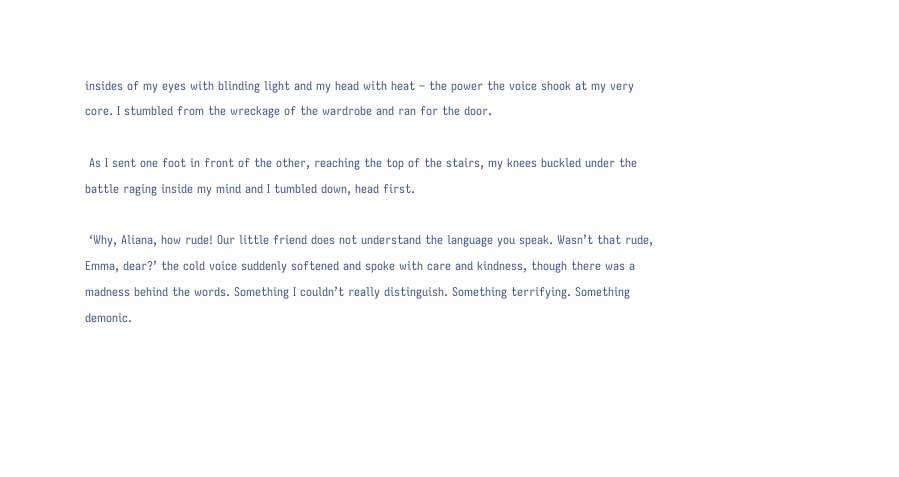insides of my eyes with blinding light and my head with heat – the power the voice shook at my very core. I stumbled from the wreckage of the wardrobe and ran for the door.

 As I sent one foot in front of the other, reaching the top of the stairs, my knees buckled under the battle raging inside my mind and I tumbled down, head first.

 ‘Why, Aliana, how rude! Our little friend does not understand the language you speak. Wasn’t that rude, Emma, dear?’ the cold voice suddenly softened and spoke with care and kindness, though there was a madness behind the words. Something I couldn’t really distinguish. Something terrifying. Something demonic.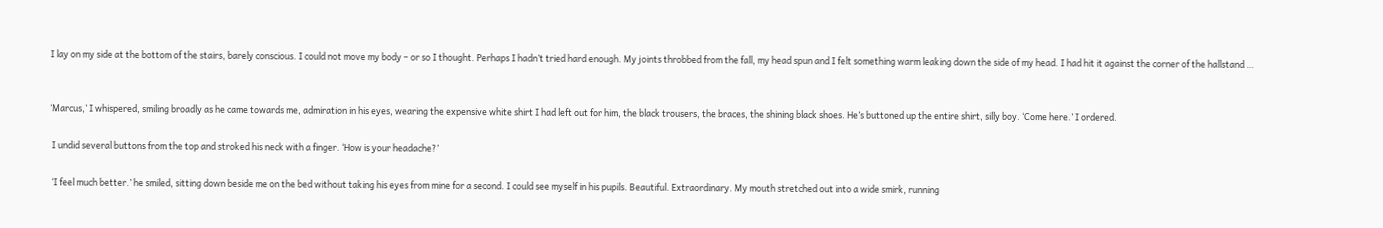I lay on my side at the bottom of the stairs, barely conscious. I could not move my body – or so I thought. Perhaps I hadn’t tried hard enough. My joints throbbed from the fall, my head spun and I felt something warm leaking down the side of my head. I had hit it against the corner of the hallstand …


‘Marcus,’ I whispered, smiling broadly as he came towards me, admiration in his eyes, wearing the expensive white shirt I had left out for him, the black trousers, the braces, the shining black shoes. He’s buttoned up the entire shirt, silly boy. ‘Come here.’ I ordered.

 I undid several buttons from the top and stroked his neck with a finger. ‘How is your headache?’

 ‘I feel much better.’ he smiled, sitting down beside me on the bed without taking his eyes from mine for a second. I could see myself in his pupils. Beautiful. Extraordinary. My mouth stretched out into a wide smirk, running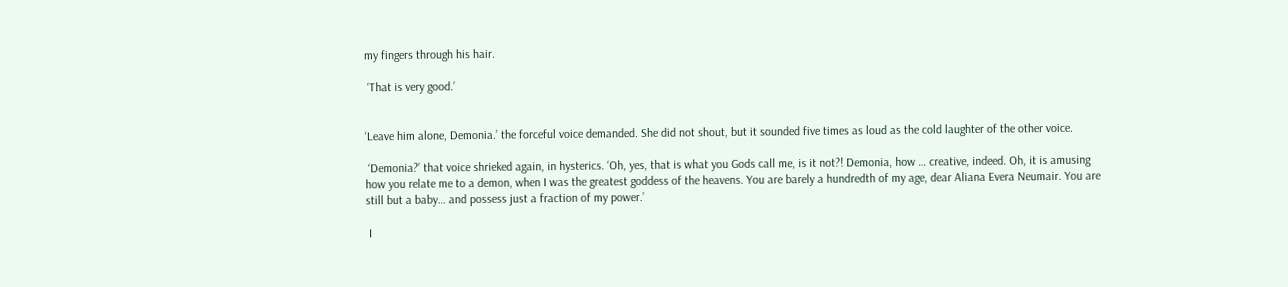my fingers through his hair.

 ‘That is very good.’


‘Leave him alone, Demonia.’ the forceful voice demanded. She did not shout, but it sounded five times as loud as the cold laughter of the other voice.

 ‘Demonia?’ that voice shrieked again, in hysterics. ‘Oh, yes, that is what you Gods call me, is it not?! Demonia, how … creative, indeed. Oh, it is amusing how you relate me to a demon, when I was the greatest goddess of the heavens. You are barely a hundredth of my age, dear Aliana Evera Neumair. You are still but a baby… and possess just a fraction of my power.’

 I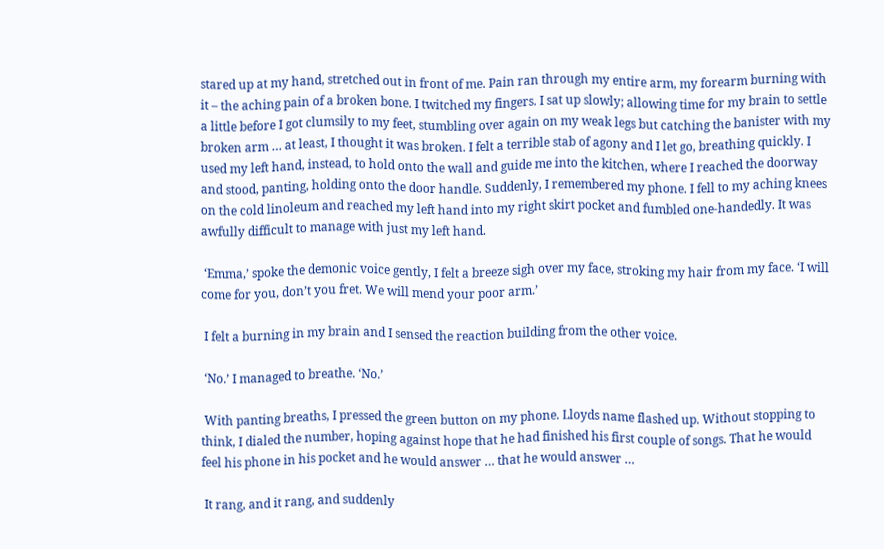stared up at my hand, stretched out in front of me. Pain ran through my entire arm, my forearm burning with it – the aching pain of a broken bone. I twitched my fingers. I sat up slowly; allowing time for my brain to settle a little before I got clumsily to my feet, stumbling over again on my weak legs but catching the banister with my broken arm … at least, I thought it was broken. I felt a terrible stab of agony and I let go, breathing quickly. I used my left hand, instead, to hold onto the wall and guide me into the kitchen, where I reached the doorway and stood, panting, holding onto the door handle. Suddenly, I remembered my phone. I fell to my aching knees on the cold linoleum and reached my left hand into my right skirt pocket and fumbled one-handedly. It was awfully difficult to manage with just my left hand.

 ‘Emma,’ spoke the demonic voice gently, I felt a breeze sigh over my face, stroking my hair from my face. ‘I will come for you, don’t you fret. We will mend your poor arm.’

 I felt a burning in my brain and I sensed the reaction building from the other voice.

 ‘No.’ I managed to breathe. ‘No.’

 With panting breaths, I pressed the green button on my phone. Lloyds name flashed up. Without stopping to think, I dialed the number, hoping against hope that he had finished his first couple of songs. That he would feel his phone in his pocket and he would answer … that he would answer …

 It rang, and it rang, and suddenly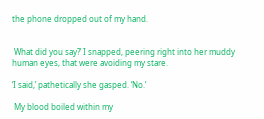the phone dropped out of my hand.


 What did you say?’ I snapped, peering right into her muddy human eyes, that were avoiding my stare.

‘I said,’ pathetically she gasped. ‘No.’

 My blood boiled within my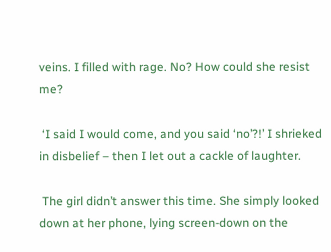veins. I filled with rage. No? How could she resist me?

 ‘I said I would come, and you said ‘no’?!’ I shrieked in disbelief – then I let out a cackle of laughter.

 The girl didn’t answer this time. She simply looked down at her phone, lying screen-down on the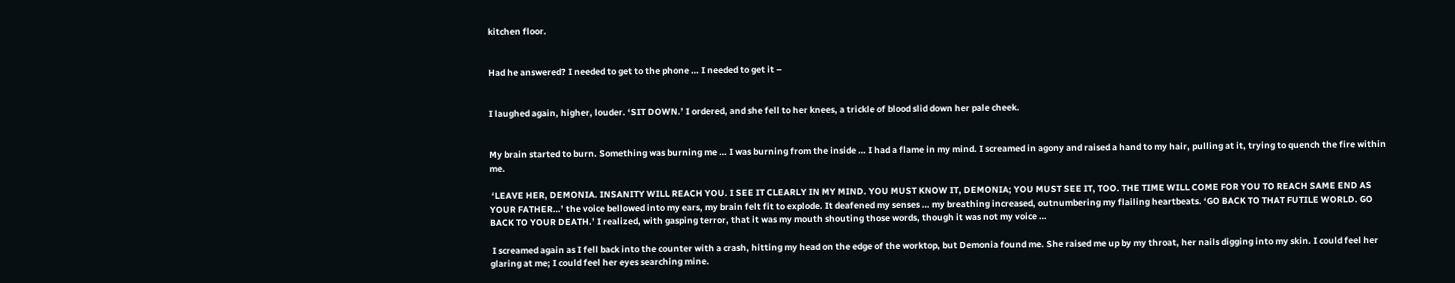kitchen floor.


Had he answered? I needed to get to the phone … I needed to get it –


I laughed again, higher, louder. ‘SIT DOWN.’ I ordered, and she fell to her knees, a trickle of blood slid down her pale cheek.


My brain started to burn. Something was burning me … I was burning from the inside … I had a flame in my mind. I screamed in agony and raised a hand to my hair, pulling at it, trying to quench the fire within me.

 ‘LEAVE HER, DEMONIA. INSANITY WILL REACH YOU. I SEE IT CLEARLY IN MY MIND. YOU MUST KNOW IT, DEMONIA; YOU MUST SEE IT, TOO. THE TIME WILL COME FOR YOU TO REACH SAME END AS YOUR FATHER…’ the voice bellowed into my ears, my brain felt fit to explode. It deafened my senses … my breathing increased, outnumbering my flailing heartbeats. ‘GO BACK TO THAT FUTILE WORLD. GO BACK TO YOUR DEATH.’ I realized, with gasping terror, that it was my mouth shouting those words, though it was not my voice …

 I screamed again as I fell back into the counter with a crash, hitting my head on the edge of the worktop, but Demonia found me. She raised me up by my throat, her nails digging into my skin. I could feel her glaring at me; I could feel her eyes searching mine.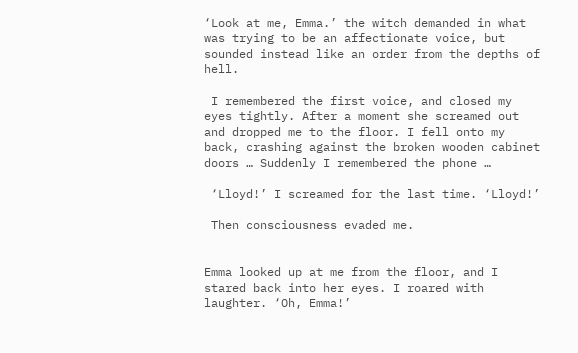‘Look at me, Emma.’ the witch demanded in what was trying to be an affectionate voice, but sounded instead like an order from the depths of hell.

 I remembered the first voice, and closed my eyes tightly. After a moment she screamed out and dropped me to the floor. I fell onto my back, crashing against the broken wooden cabinet doors … Suddenly I remembered the phone …

 ‘Lloyd!’ I screamed for the last time. ‘Lloyd!’

 Then consciousness evaded me.


Emma looked up at me from the floor, and I stared back into her eyes. I roared with laughter. ‘Oh, Emma!’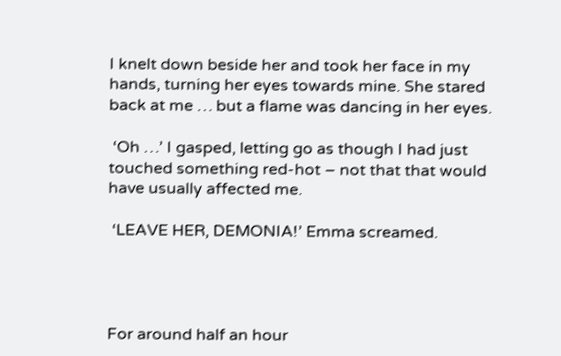I knelt down beside her and took her face in my hands, turning her eyes towards mine. She stared back at me … but a flame was dancing in her eyes.

 ‘Oh …’ I gasped, letting go as though I had just touched something red-hot – not that that would have usually affected me.

 ‘LEAVE HER, DEMONIA!’ Emma screamed.




For around half an hour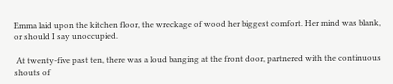Emma laid upon the kitchen floor, the wreckage of wood her biggest comfort. Her mind was blank, or should I say unoccupied.

 At twenty-five past ten, there was a loud banging at the front door, partnered with the continuous shouts of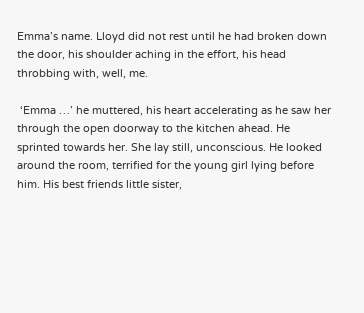Emma’s name. Lloyd did not rest until he had broken down the door, his shoulder aching in the effort, his head throbbing with, well, me.

 ‘Emma …’ he muttered, his heart accelerating as he saw her through the open doorway to the kitchen ahead. He sprinted towards her. She lay still, unconscious. He looked around the room, terrified for the young girl lying before him. His best friends little sister,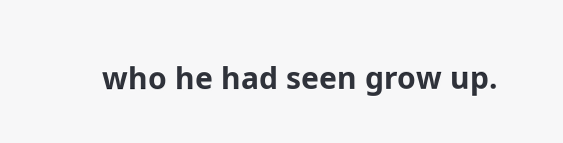who he had seen grow up.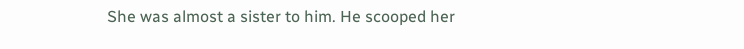She was almost a sister to him. He scooped her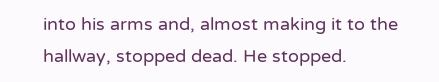into his arms and, almost making it to the hallway, stopped dead. He stopped.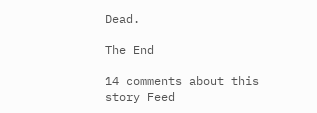Dead.

The End

14 comments about this story Feed